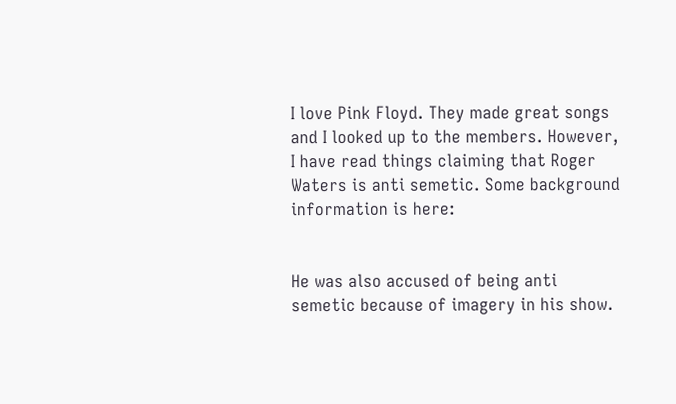I love Pink Floyd. They made great songs and I looked up to the members. However, I have read things claiming that Roger Waters is anti semetic. Some background information is here:


He was also accused of being anti semetic because of imagery in his show.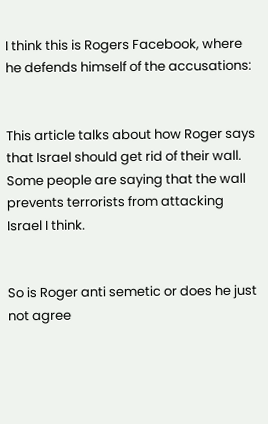I think this is Rogers Facebook, where he defends himself of the accusations:


This article talks about how Roger says that Israel should get rid of their wall. Some people are saying that the wall prevents terrorists from attacking Israel I think.


So is Roger anti semetic or does he just not agree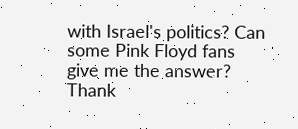with Israel's politics? Can some Pink Floyd fans give me the answer? Thank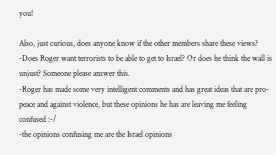you!

Also, just curious, does anyone know if the other members share these views?
-Does Roger want terrorists to be able to get to Israel? Or does he think the wall is unjust? Someone please answer this.
-Roger has made some very intelligent comments and has great ideas that are pro-peace and against violence, but these opinions he has are leaving me feeling confused :-/
-the opinions confusing me are the Israel opinions